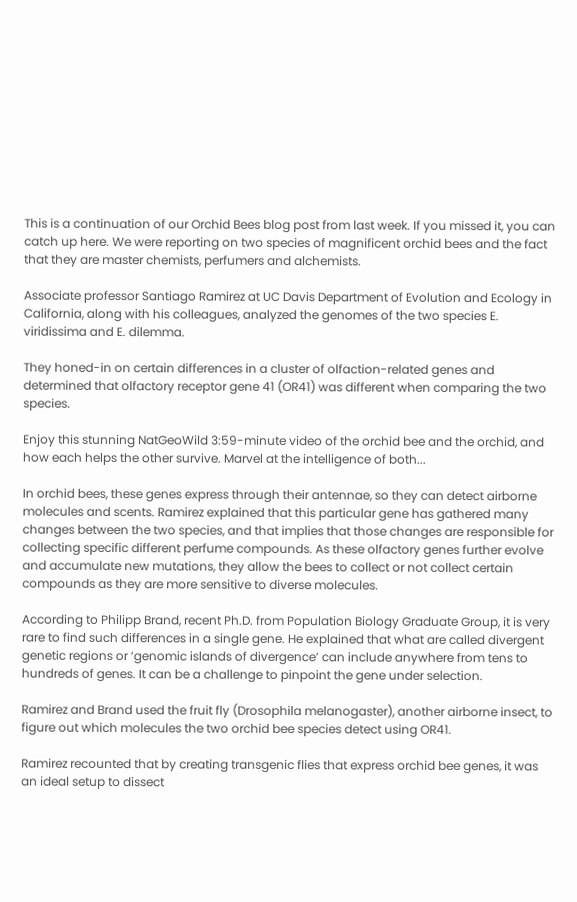This is a continuation of our Orchid Bees blog post from last week. If you missed it, you can catch up here. We were reporting on two species of magnificent orchid bees and the fact that they are master chemists, perfumers and alchemists.

Associate professor Santiago Ramirez at UC Davis Department of Evolution and Ecology in California, along with his colleagues, analyzed the genomes of the two species E. viridissima and E. dilemma.

They honed-in on certain differences in a cluster of olfaction-related genes and determined that olfactory receptor gene 41 (OR41) was different when comparing the two species.

Enjoy this stunning NatGeoWild 3:59-minute video of the orchid bee and the orchid, and how each helps the other survive. Marvel at the intelligence of both...

In orchid bees, these genes express through their antennae, so they can detect airborne molecules and scents. Ramirez explained that this particular gene has gathered many changes between the two species, and that implies that those changes are responsible for collecting specific different perfume compounds. As these olfactory genes further evolve and accumulate new mutations, they allow the bees to collect or not collect certain compounds as they are more sensitive to diverse molecules.

According to Philipp Brand, recent Ph.D. from Population Biology Graduate Group, it is very rare to find such differences in a single gene. He explained that what are called divergent genetic regions or ‘genomic islands of divergence’ can include anywhere from tens to hundreds of genes. It can be a challenge to pinpoint the gene under selection.

Ramirez and Brand used the fruit fly (Drosophila melanogaster), another airborne insect, to figure out which molecules the two orchid bee species detect using OR41.

Ramirez recounted that by creating transgenic flies that express orchid bee genes, it was an ideal setup to dissect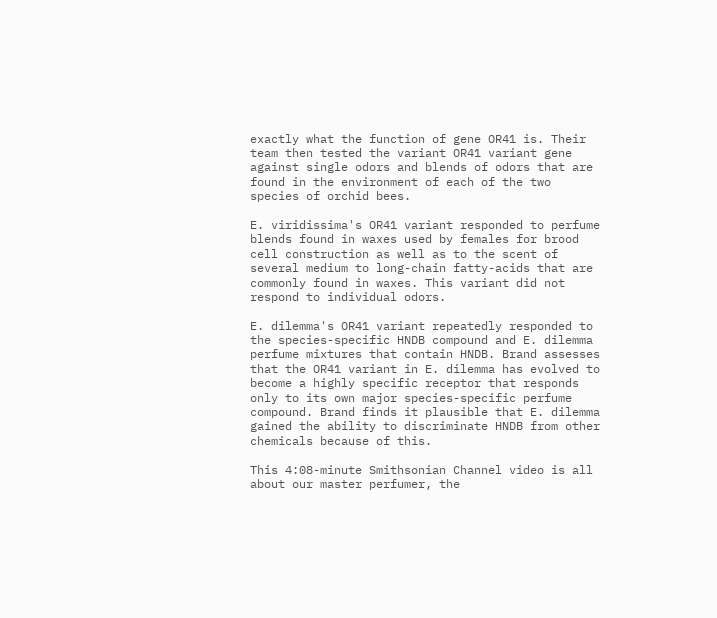exactly what the function of gene OR41 is. Their team then tested the variant OR41 variant gene against single odors and blends of odors that are found in the environment of each of the two species of orchid bees.

E. viridissima's OR41 variant responded to perfume blends found in waxes used by females for brood cell construction as well as to the scent of several medium to long-chain fatty-acids that are commonly found in waxes. This variant did not respond to individual odors.

E. dilemma's OR41 variant repeatedly responded to the species-specific HNDB compound and E. dilemma perfume mixtures that contain HNDB. Brand assesses that the OR41 variant in E. dilemma has evolved to become a highly specific receptor that responds only to its own major species-specific perfume compound. Brand finds it plausible that E. dilemma gained the ability to discriminate HNDB from other chemicals because of this.

This 4:08-minute Smithsonian Channel video is all about our master perfumer, the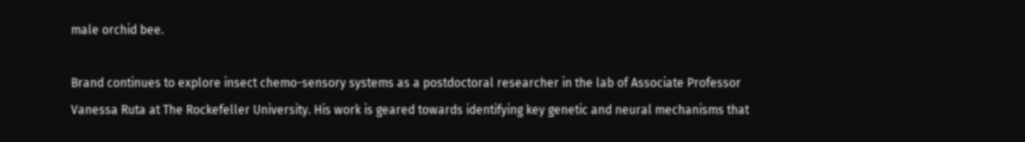male orchid bee.

Brand continues to explore insect chemo-sensory systems as a postdoctoral researcher in the lab of Associate Professor Vanessa Ruta at The Rockefeller University. His work is geared towards identifying key genetic and neural mechanisms that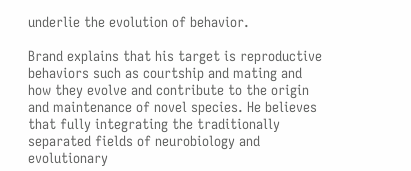underlie the evolution of behavior.

Brand explains that his target is reproductive behaviors such as courtship and mating and how they evolve and contribute to the origin and maintenance of novel species. He believes that fully integrating the traditionally separated fields of neurobiology and evolutionary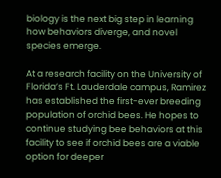biology is the next big step in learning how behaviors diverge, and novel species emerge.

At a research facility on the University of Florida’s Ft. Lauderdale campus, Ramirez has established the first-ever breeding population of orchid bees. He hopes to continue studying bee behaviors at this facility to see if orchid bees are a viable option for deeper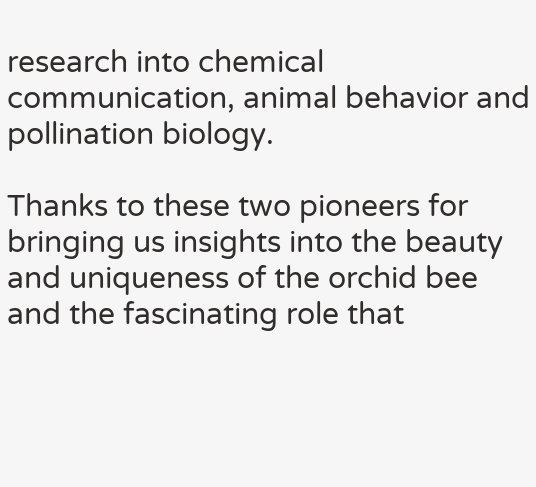research into chemical communication, animal behavior and pollination biology.

Thanks to these two pioneers for bringing us insights into the beauty and uniqueness of the orchid bee and the fascinating role that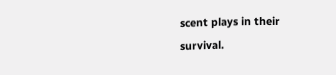scent plays in their survival.